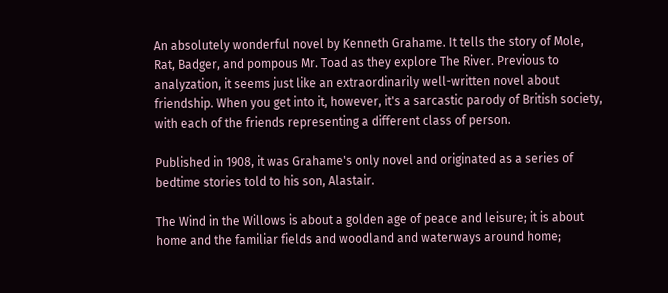An absolutely wonderful novel by Kenneth Grahame. It tells the story of Mole, Rat, Badger, and pompous Mr. Toad as they explore The River. Previous to analyzation, it seems just like an extraordinarily well-written novel about friendship. When you get into it, however, it's a sarcastic parody of British society, with each of the friends representing a different class of person.

Published in 1908, it was Grahame's only novel and originated as a series of bedtime stories told to his son, Alastair.

The Wind in the Willows is about a golden age of peace and leisure; it is about home and the familiar fields and woodland and waterways around home;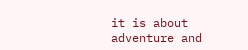it is about adventure and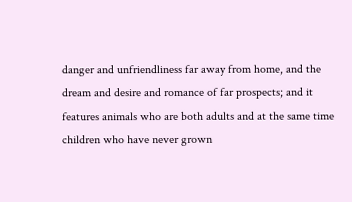danger and unfriendliness far away from home, and the dream and desire and romance of far prospects; and it features animals who are both adults and at the same time children who have never grown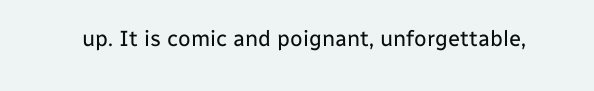up. It is comic and poignant, unforgettable,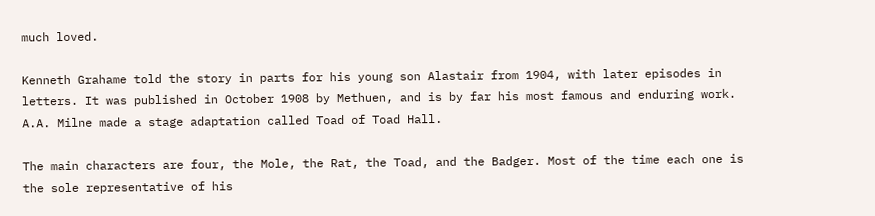much loved.

Kenneth Grahame told the story in parts for his young son Alastair from 1904, with later episodes in letters. It was published in October 1908 by Methuen, and is by far his most famous and enduring work. A.A. Milne made a stage adaptation called Toad of Toad Hall.

The main characters are four, the Mole, the Rat, the Toad, and the Badger. Most of the time each one is the sole representative of his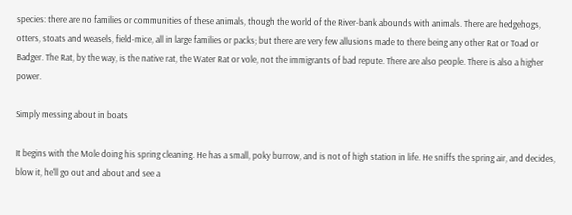species: there are no families or communities of these animals, though the world of the River-bank abounds with animals. There are hedgehogs, otters, stoats and weasels, field-mice, all in large families or packs; but there are very few allusions made to there being any other Rat or Toad or Badger. The Rat, by the way, is the native rat, the Water Rat or vole, not the immigrants of bad repute. There are also people. There is also a higher power.

Simply messing about in boats

It begins with the Mole doing his spring cleaning. He has a small, poky burrow, and is not of high station in life. He sniffs the spring air, and decides, blow it, he'll go out and about and see a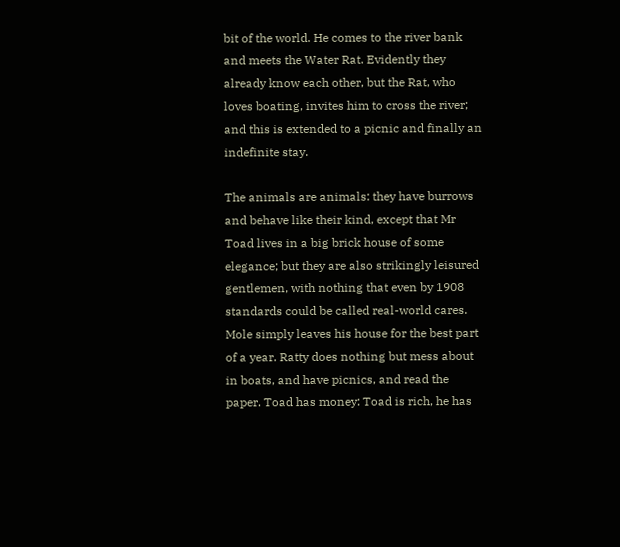bit of the world. He comes to the river bank and meets the Water Rat. Evidently they already know each other, but the Rat, who loves boating, invites him to cross the river; and this is extended to a picnic and finally an indefinite stay.

The animals are animals: they have burrows and behave like their kind, except that Mr Toad lives in a big brick house of some elegance; but they are also strikingly leisured gentlemen, with nothing that even by 1908 standards could be called real-world cares. Mole simply leaves his house for the best part of a year. Ratty does nothing but mess about in boats, and have picnics, and read the paper. Toad has money: Toad is rich, he has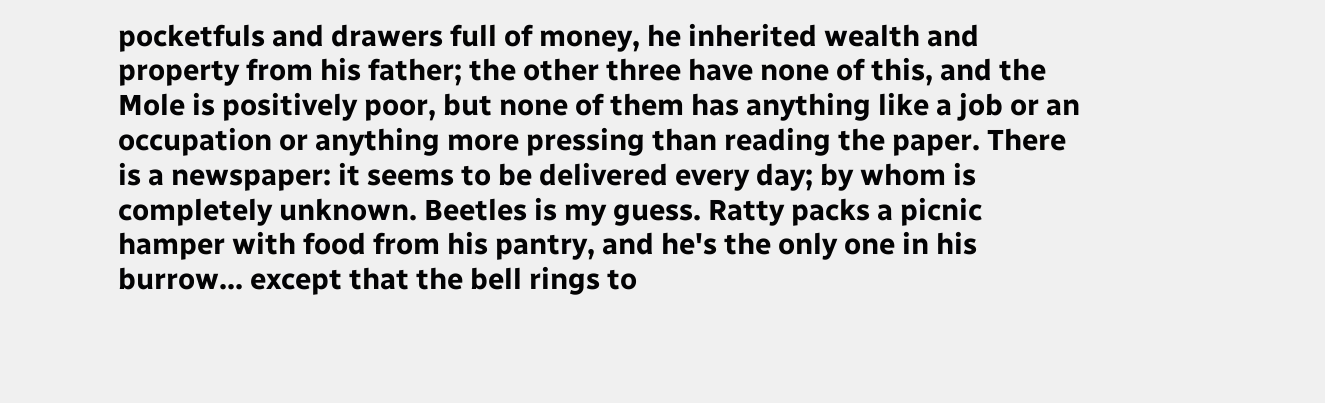pocketfuls and drawers full of money, he inherited wealth and property from his father; the other three have none of this, and the Mole is positively poor, but none of them has anything like a job or an occupation or anything more pressing than reading the paper. There is a newspaper: it seems to be delivered every day; by whom is completely unknown. Beetles is my guess. Ratty packs a picnic hamper with food from his pantry, and he's the only one in his burrow... except that the bell rings to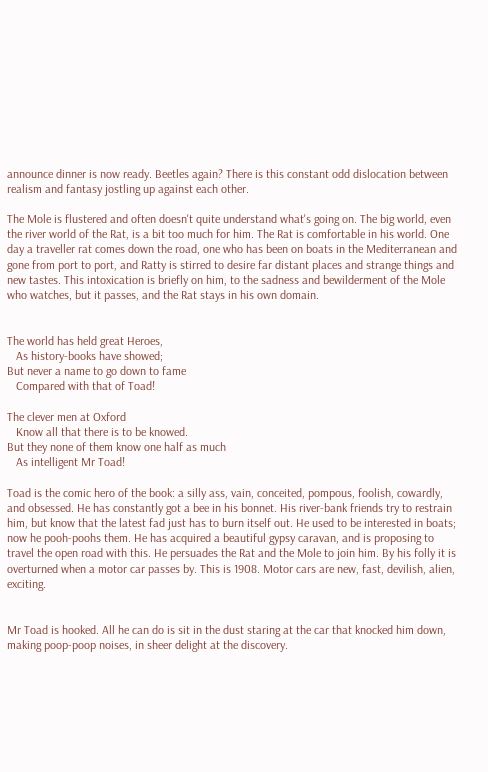announce dinner is now ready. Beetles again? There is this constant odd dislocation between realism and fantasy jostling up against each other.

The Mole is flustered and often doesn't quite understand what's going on. The big world, even the river world of the Rat, is a bit too much for him. The Rat is comfortable in his world. One day a traveller rat comes down the road, one who has been on boats in the Mediterranean and gone from port to port, and Ratty is stirred to desire far distant places and strange things and new tastes. This intoxication is briefly on him, to the sadness and bewilderment of the Mole who watches, but it passes, and the Rat stays in his own domain.


The world has held great Heroes,
   As history-books have showed;
But never a name to go down to fame
   Compared with that of Toad!

The clever men at Oxford
   Know all that there is to be knowed.
But they none of them know one half as much
   As intelligent Mr Toad!

Toad is the comic hero of the book: a silly ass, vain, conceited, pompous, foolish, cowardly, and obsessed. He has constantly got a bee in his bonnet. His river-bank friends try to restrain him, but know that the latest fad just has to burn itself out. He used to be interested in boats; now he pooh-poohs them. He has acquired a beautiful gypsy caravan, and is proposing to travel the open road with this. He persuades the Rat and the Mole to join him. By his folly it is overturned when a motor car passes by. This is 1908. Motor cars are new, fast, devilish, alien, exciting.


Mr Toad is hooked. All he can do is sit in the dust staring at the car that knocked him down, making poop-poop noises, in sheer delight at the discovery.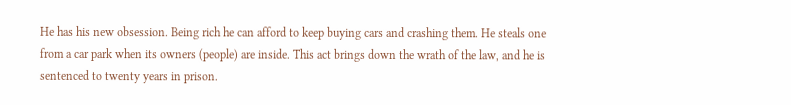He has his new obsession. Being rich he can afford to keep buying cars and crashing them. He steals one from a car park when its owners (people) are inside. This act brings down the wrath of the law, and he is sentenced to twenty years in prison.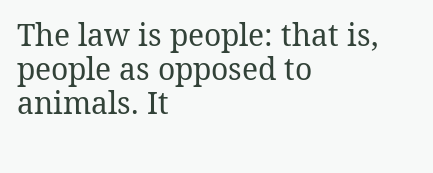The law is people: that is, people as opposed to animals. It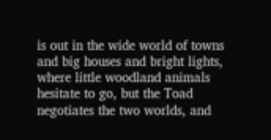is out in the wide world of towns and big houses and bright lights, where little woodland animals hesitate to go, but the Toad negotiates the two worlds, and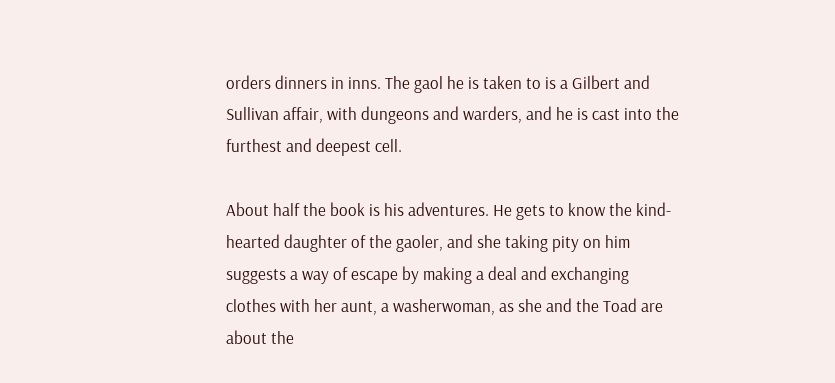orders dinners in inns. The gaol he is taken to is a Gilbert and Sullivan affair, with dungeons and warders, and he is cast into the furthest and deepest cell.

About half the book is his adventures. He gets to know the kind-hearted daughter of the gaoler, and she taking pity on him suggests a way of escape by making a deal and exchanging clothes with her aunt, a washerwoman, as she and the Toad are about the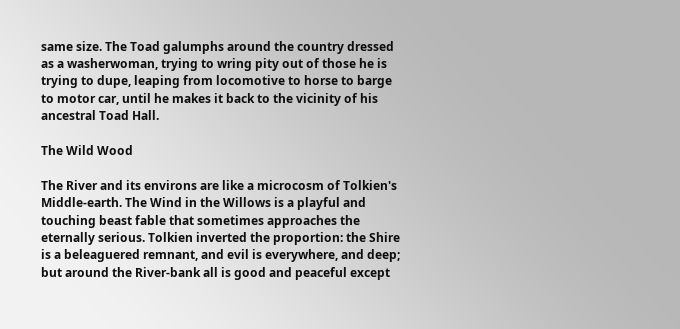same size. The Toad galumphs around the country dressed as a washerwoman, trying to wring pity out of those he is trying to dupe, leaping from locomotive to horse to barge to motor car, until he makes it back to the vicinity of his ancestral Toad Hall.

The Wild Wood

The River and its environs are like a microcosm of Tolkien's Middle-earth. The Wind in the Willows is a playful and touching beast fable that sometimes approaches the eternally serious. Tolkien inverted the proportion: the Shire is a beleaguered remnant, and evil is everywhere, and deep; but around the River-bank all is good and peaceful except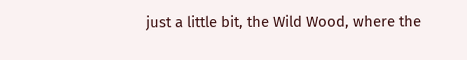just a little bit, the Wild Wood, where the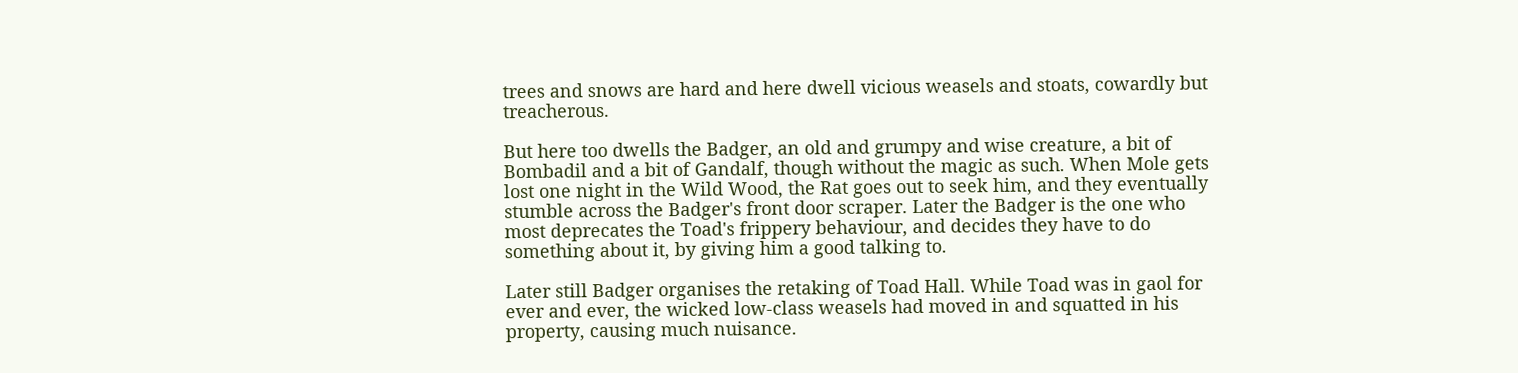trees and snows are hard and here dwell vicious weasels and stoats, cowardly but treacherous.

But here too dwells the Badger, an old and grumpy and wise creature, a bit of Bombadil and a bit of Gandalf, though without the magic as such. When Mole gets lost one night in the Wild Wood, the Rat goes out to seek him, and they eventually stumble across the Badger's front door scraper. Later the Badger is the one who most deprecates the Toad's frippery behaviour, and decides they have to do something about it, by giving him a good talking to.

Later still Badger organises the retaking of Toad Hall. While Toad was in gaol for ever and ever, the wicked low-class weasels had moved in and squatted in his property, causing much nuisance.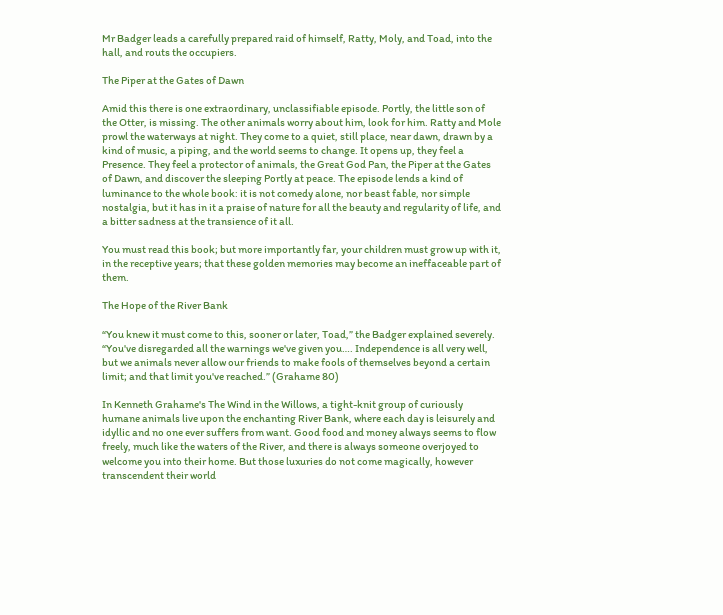Mr Badger leads a carefully prepared raid of himself, Ratty, Moly, and Toad, into the hall, and routs the occupiers.

The Piper at the Gates of Dawn

Amid this there is one extraordinary, unclassifiable episode. Portly, the little son of the Otter, is missing. The other animals worry about him, look for him. Ratty and Mole prowl the waterways at night. They come to a quiet, still place, near dawn, drawn by a kind of music, a piping, and the world seems to change. It opens up, they feel a Presence. They feel a protector of animals, the Great God Pan, the Piper at the Gates of Dawn, and discover the sleeping Portly at peace. The episode lends a kind of luminance to the whole book: it is not comedy alone, nor beast fable, nor simple nostalgia, but it has in it a praise of nature for all the beauty and regularity of life, and a bitter sadness at the transience of it all.

You must read this book; but more importantly far, your children must grow up with it, in the receptive years; that these golden memories may become an ineffaceable part of them.

The Hope of the River Bank

“You knew it must come to this, sooner or later, Toad,” the Badger explained severely. “You've disregarded all the warnings we've given you…. Independence is all very well, but we animals never allow our friends to make fools of themselves beyond a certain limit; and that limit you've reached.” (Grahame 80)

In Kenneth Grahame's The Wind in the Willows, a tight-knit group of curiously humane animals live upon the enchanting River Bank, where each day is leisurely and idyllic and no one ever suffers from want. Good food and money always seems to flow freely, much like the waters of the River, and there is always someone overjoyed to welcome you into their home. But those luxuries do not come magically, however transcendent their world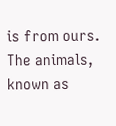is from ours. The animals, known as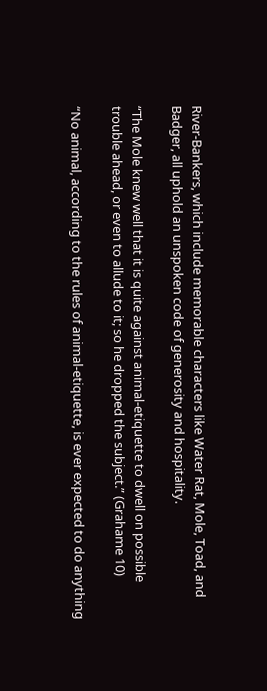River-Bankers, which include memorable characters like Water Rat, Mole, Toad, and Badger, all uphold an unspoken code of generosity and hospitality.

“The Mole knew well that it is quite against animal-etiquette to dwell on possible trouble ahead, or even to allude to it; so he dropped the subject.” (Grahame 10)

“No animal, according to the rules of animal-etiquette, is ever expected to do anything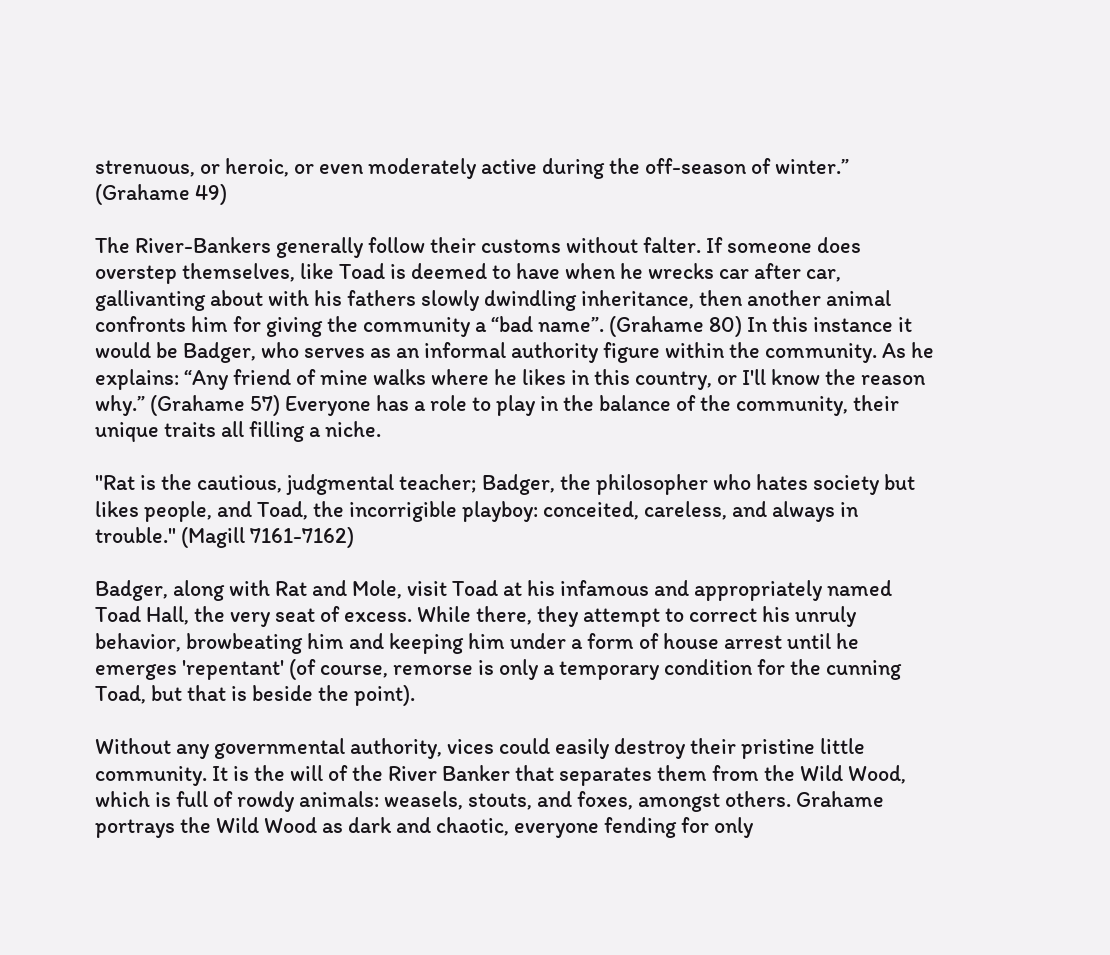strenuous, or heroic, or even moderately active during the off-season of winter.” (Grahame 49)

The River-Bankers generally follow their customs without falter. If someone does overstep themselves, like Toad is deemed to have when he wrecks car after car, gallivanting about with his fathers slowly dwindling inheritance, then another animal confronts him for giving the community a “bad name”. (Grahame 80) In this instance it would be Badger, who serves as an informal authority figure within the community. As he explains: “Any friend of mine walks where he likes in this country, or I'll know the reason why.” (Grahame 57) Everyone has a role to play in the balance of the community, their unique traits all filling a niche.

"Rat is the cautious, judgmental teacher; Badger, the philosopher who hates society but likes people, and Toad, the incorrigible playboy: conceited, careless, and always in trouble." (Magill 7161-7162)

Badger, along with Rat and Mole, visit Toad at his infamous and appropriately named Toad Hall, the very seat of excess. While there, they attempt to correct his unruly behavior, browbeating him and keeping him under a form of house arrest until he emerges 'repentant' (of course, remorse is only a temporary condition for the cunning Toad, but that is beside the point).

Without any governmental authority, vices could easily destroy their pristine little community. It is the will of the River Banker that separates them from the Wild Wood, which is full of rowdy animals: weasels, stouts, and foxes, amongst others. Grahame portrays the Wild Wood as dark and chaotic, everyone fending for only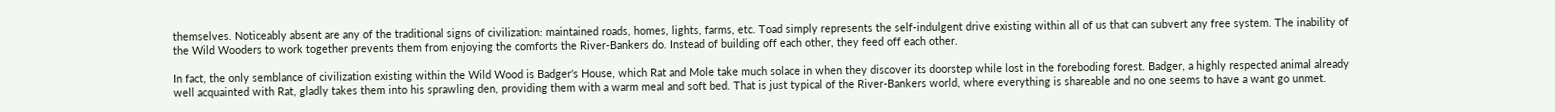themselves. Noticeably absent are any of the traditional signs of civilization: maintained roads, homes, lights, farms, etc. Toad simply represents the self-indulgent drive existing within all of us that can subvert any free system. The inability of the Wild Wooders to work together prevents them from enjoying the comforts the River-Bankers do. Instead of building off each other, they feed off each other.

In fact, the only semblance of civilization existing within the Wild Wood is Badger's House, which Rat and Mole take much solace in when they discover its doorstep while lost in the foreboding forest. Badger, a highly respected animal already well acquainted with Rat, gladly takes them into his sprawling den, providing them with a warm meal and soft bed. That is just typical of the River-Bankers world, where everything is shareable and no one seems to have a want go unmet.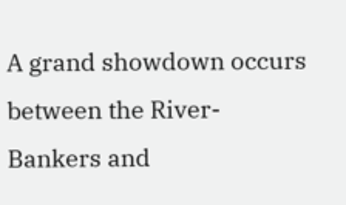A grand showdown occurs between the River-Bankers and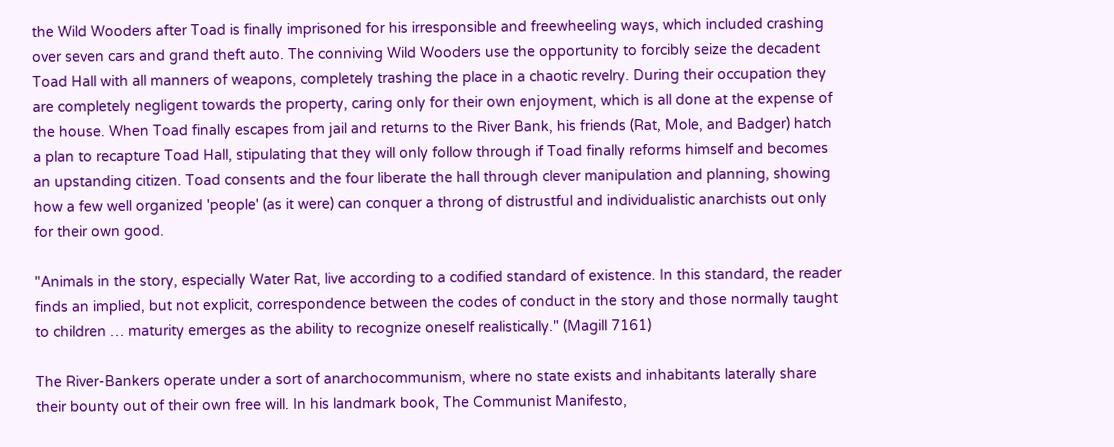the Wild Wooders after Toad is finally imprisoned for his irresponsible and freewheeling ways, which included crashing over seven cars and grand theft auto. The conniving Wild Wooders use the opportunity to forcibly seize the decadent Toad Hall with all manners of weapons, completely trashing the place in a chaotic revelry. During their occupation they are completely negligent towards the property, caring only for their own enjoyment, which is all done at the expense of the house. When Toad finally escapes from jail and returns to the River Bank, his friends (Rat, Mole, and Badger) hatch a plan to recapture Toad Hall, stipulating that they will only follow through if Toad finally reforms himself and becomes an upstanding citizen. Toad consents and the four liberate the hall through clever manipulation and planning, showing how a few well organized 'people' (as it were) can conquer a throng of distrustful and individualistic anarchists out only for their own good.

"Animals in the story, especially Water Rat, live according to a codified standard of existence. In this standard, the reader finds an implied, but not explicit, correspondence between the codes of conduct in the story and those normally taught to children … maturity emerges as the ability to recognize oneself realistically." (Magill 7161)

The River-Bankers operate under a sort of anarchocommunism, where no state exists and inhabitants laterally share their bounty out of their own free will. In his landmark book, The Communist Manifesto,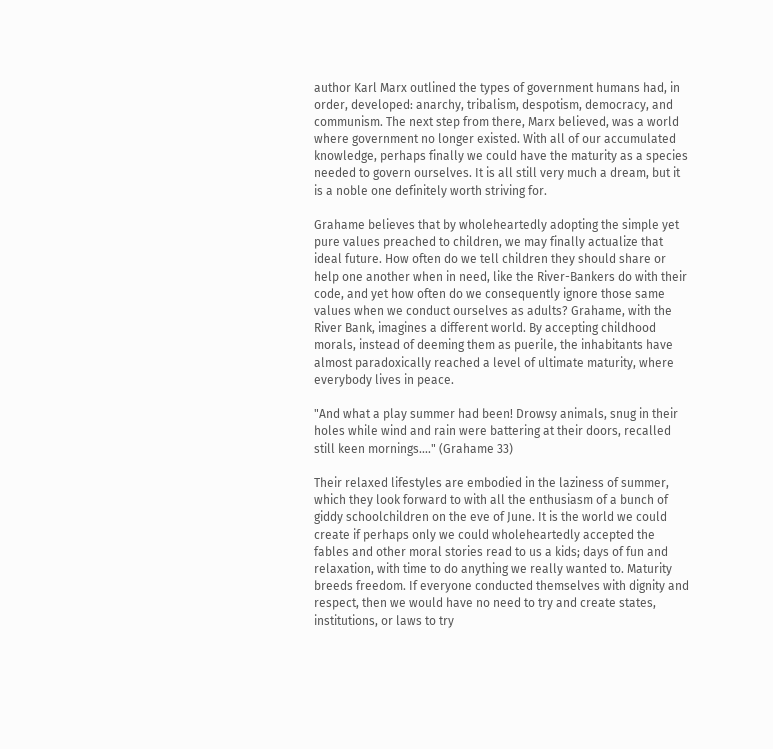author Karl Marx outlined the types of government humans had, in order, developed: anarchy, tribalism, despotism, democracy, and communism. The next step from there, Marx believed, was a world where government no longer existed. With all of our accumulated knowledge, perhaps finally we could have the maturity as a species needed to govern ourselves. It is all still very much a dream, but it is a noble one definitely worth striving for.

Grahame believes that by wholeheartedly adopting the simple yet pure values preached to children, we may finally actualize that ideal future. How often do we tell children they should share or help one another when in need, like the River-Bankers do with their code, and yet how often do we consequently ignore those same values when we conduct ourselves as adults? Grahame, with the River Bank, imagines a different world. By accepting childhood morals, instead of deeming them as puerile, the inhabitants have almost paradoxically reached a level of ultimate maturity, where everybody lives in peace.

"And what a play summer had been! Drowsy animals, snug in their holes while wind and rain were battering at their doors, recalled still keen mornings...." (Grahame 33)

Their relaxed lifestyles are embodied in the laziness of summer, which they look forward to with all the enthusiasm of a bunch of giddy schoolchildren on the eve of June. It is the world we could create if perhaps only we could wholeheartedly accepted the fables and other moral stories read to us a kids; days of fun and relaxation, with time to do anything we really wanted to. Maturity breeds freedom. If everyone conducted themselves with dignity and respect, then we would have no need to try and create states, institutions, or laws to try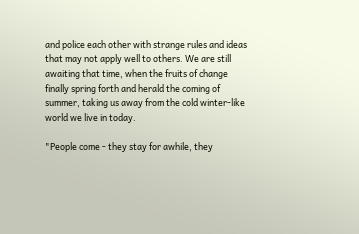and police each other with strange rules and ideas that may not apply well to others. We are still awaiting that time, when the fruits of change finally spring forth and herald the coming of summer, taking us away from the cold winter-like world we live in today.

"People come - they stay for awhile, they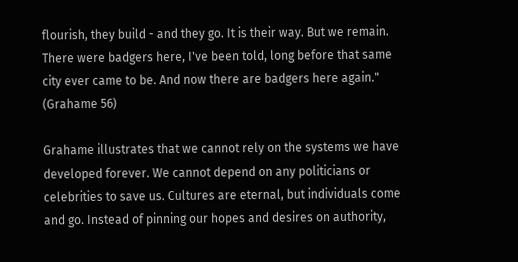flourish, they build - and they go. It is their way. But we remain. There were badgers here, I've been told, long before that same city ever came to be. And now there are badgers here again." (Grahame 56)

Grahame illustrates that we cannot rely on the systems we have developed forever. We cannot depend on any politicians or celebrities to save us. Cultures are eternal, but individuals come and go. Instead of pinning our hopes and desires on authority,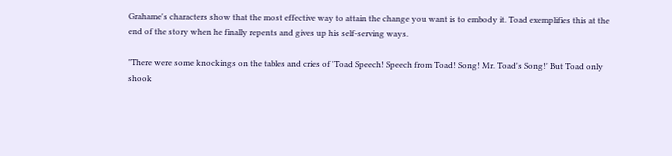Grahame's characters show that the most effective way to attain the change you want is to embody it. Toad exemplifies this at the end of the story when he finally repents and gives up his self-serving ways.

"There were some knockings on the tables and cries of 'Toad Speech! Speech from Toad! Song! Mr. Toad's Song!' But Toad only shook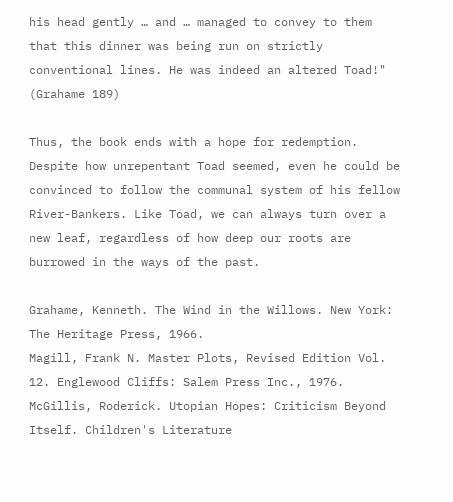his head gently … and … managed to convey to them that this dinner was being run on strictly conventional lines. He was indeed an altered Toad!" (Grahame 189)

Thus, the book ends with a hope for redemption. Despite how unrepentant Toad seemed, even he could be convinced to follow the communal system of his fellow River-Bankers. Like Toad, we can always turn over a new leaf, regardless of how deep our roots are burrowed in the ways of the past.

Grahame, Kenneth. The Wind in the Willows. New York: The Heritage Press, 1966.
Magill, Frank N. Master Plots, Revised Edition Vol. 12. Englewood Cliffs: Salem Press Inc., 1976.
McGillis, Roderick. Utopian Hopes: Criticism Beyond Itself. Children's Literature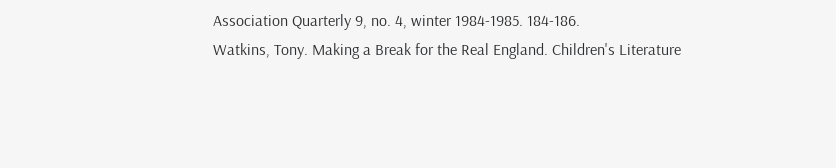Association Quarterly 9, no. 4, winter 1984-1985. 184-186.
Watkins, Tony. Making a Break for the Real England. Children's Literature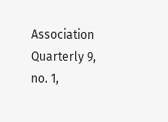Association Quarterly 9, no. 1,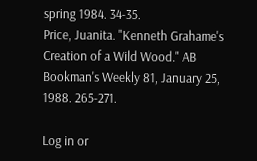spring 1984. 34-35.
Price, Juanita. "Kenneth Grahame's Creation of a Wild Wood." AB Bookman's Weekly 81, January 25, 1988. 265-271.

Log in or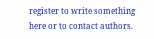register to write something here or to contact authors.